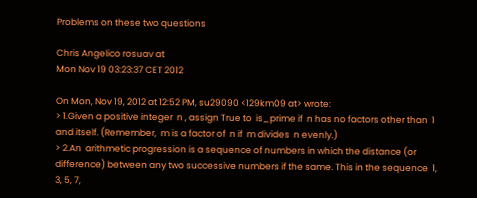Problems on these two questions

Chris Angelico rosuav at
Mon Nov 19 03:23:37 CET 2012

On Mon, Nov 19, 2012 at 12:52 PM, su29090 <129km09 at> wrote:
> 1.Given a positive integer  n , assign True to  is_prime if  n has no factors other than  1 and itself. (Remember,  m is a factor of  n if  m divides  n evenly.)
> 2.An  arithmetic progression is a sequence of numbers in which the distance (or difference) between any two successive numbers if the same. This in the sequence  1, 3, 5, 7,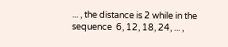... , the distance is 2 while in the sequence  6, 12, 18, 24, ... ,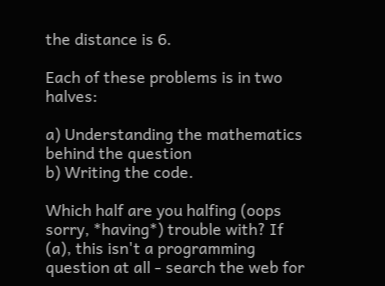the distance is 6.

Each of these problems is in two halves:

a) Understanding the mathematics behind the question
b) Writing the code.

Which half are you halfing (oops sorry, *having*) trouble with? If
(a), this isn't a programming question at all - search the web for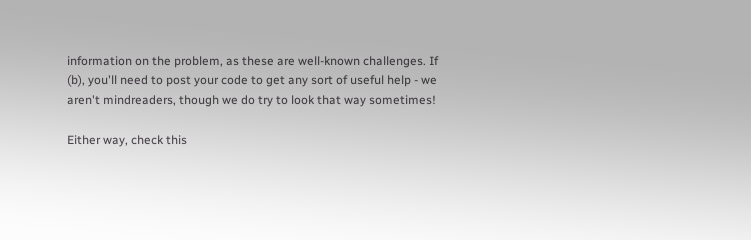information on the problem, as these are well-known challenges. If
(b), you'll need to post your code to get any sort of useful help - we
aren't mindreaders, though we do try to look that way sometimes!

Either way, check this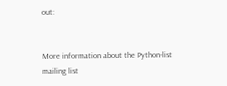out:


More information about the Python-list mailing list